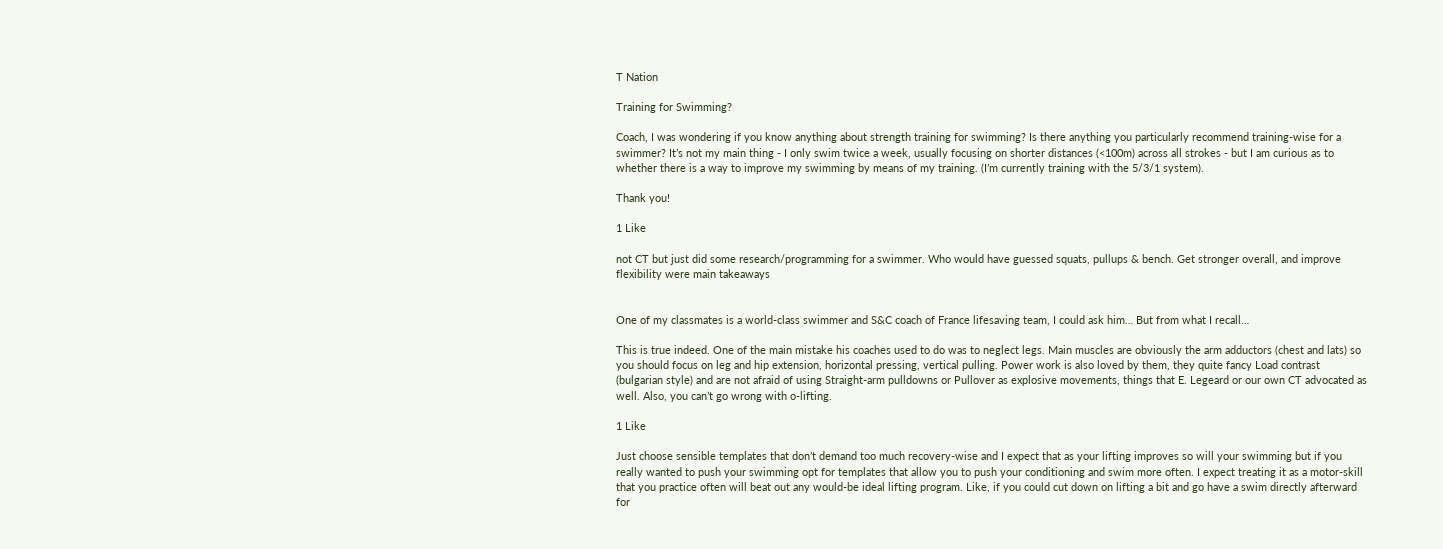T Nation

Training for Swimming?

Coach, I was wondering if you know anything about strength training for swimming? Is there anything you particularly recommend training-wise for a swimmer? It’s not my main thing - I only swim twice a week, usually focusing on shorter distances (<100m) across all strokes - but I am curious as to whether there is a way to improve my swimming by means of my training. (I’m currently training with the 5/3/1 system).

Thank you!

1 Like

not CT but just did some research/programming for a swimmer. Who would have guessed squats, pullups & bench. Get stronger overall, and improve flexibility were main takeaways


One of my classmates is a world-class swimmer and S&C coach of France lifesaving team, I could ask him… But from what I recall…

This is true indeed. One of the main mistake his coaches used to do was to neglect legs. Main muscles are obviously the arm adductors (chest and lats) so you should focus on leg and hip extension, horizontal pressing, vertical pulling. Power work is also loved by them, they quite fancy Load contrast (bulgarian style) and are not afraid of using Straight-arm pulldowns or Pullover as explosive movements, things that E. Legeard or our own CT advocated as well. Also, you can’t go wrong with o-lifting.

1 Like

Just choose sensible templates that don’t demand too much recovery-wise and I expect that as your lifting improves so will your swimming but if you really wanted to push your swimming opt for templates that allow you to push your conditioning and swim more often. I expect treating it as a motor-skill that you practice often will beat out any would-be ideal lifting program. Like, if you could cut down on lifting a bit and go have a swim directly afterward for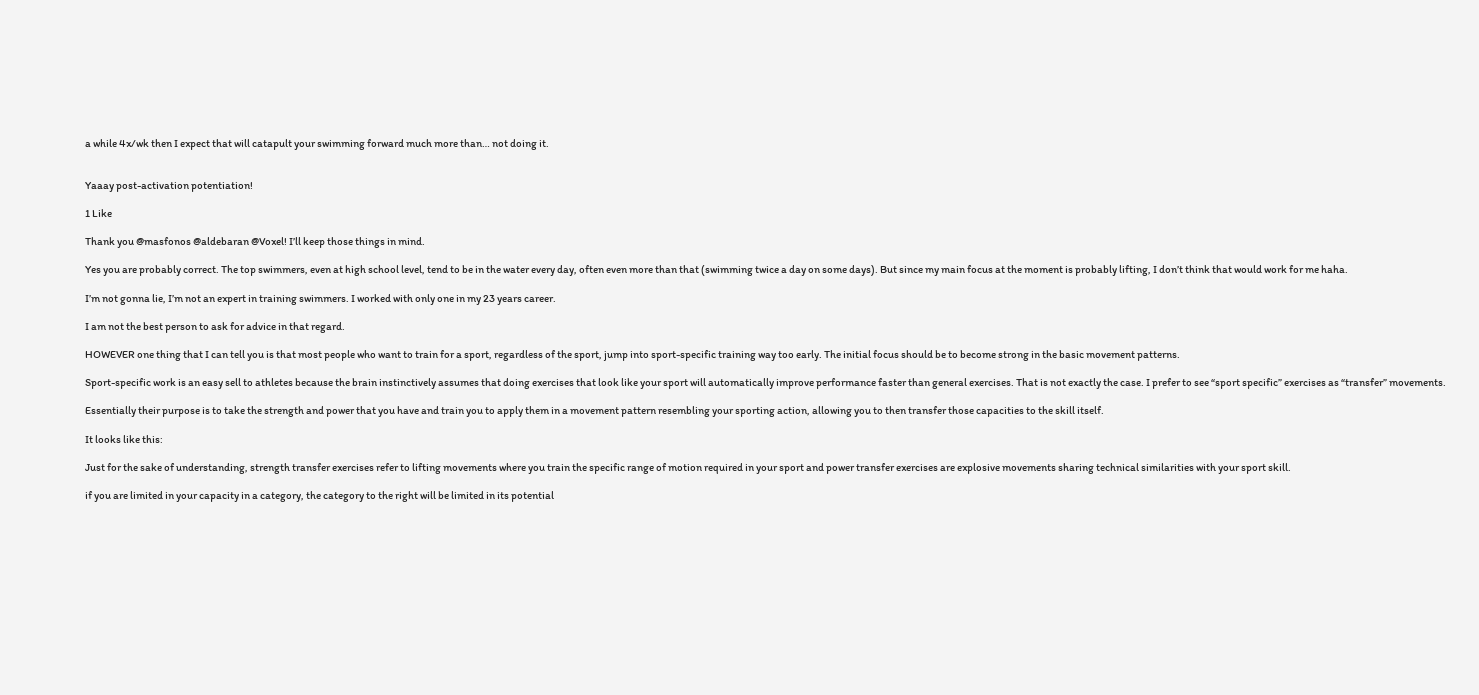a while 4x/wk then I expect that will catapult your swimming forward much more than… not doing it.


Yaaay post-activation potentiation!

1 Like

Thank you @masfonos @aldebaran @Voxel! I’ll keep those things in mind.

Yes you are probably correct. The top swimmers, even at high school level, tend to be in the water every day, often even more than that (swimming twice a day on some days). But since my main focus at the moment is probably lifting, I don’t think that would work for me haha.

I’m not gonna lie, I’m not an expert in training swimmers. I worked with only one in my 23 years career.

I am not the best person to ask for advice in that regard.

HOWEVER one thing that I can tell you is that most people who want to train for a sport, regardless of the sport, jump into sport-specific training way too early. The initial focus should be to become strong in the basic movement patterns.

Sport-specific work is an easy sell to athletes because the brain instinctively assumes that doing exercises that look like your sport will automatically improve performance faster than general exercises. That is not exactly the case. I prefer to see “sport specific” exercises as “transfer” movements.

Essentially their purpose is to take the strength and power that you have and train you to apply them in a movement pattern resembling your sporting action, allowing you to then transfer those capacities to the skill itself.

It looks like this:

Just for the sake of understanding, strength transfer exercises refer to lifting movements where you train the specific range of motion required in your sport and power transfer exercises are explosive movements sharing technical similarities with your sport skill.

if you are limited in your capacity in a category, the category to the right will be limited in its potential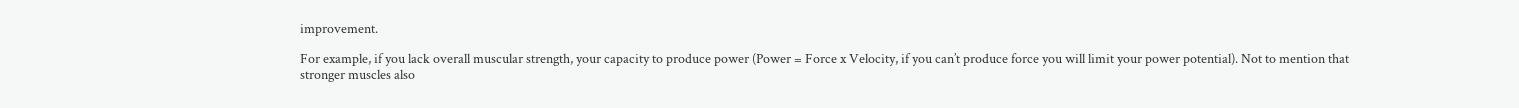improvement.

For example, if you lack overall muscular strength, your capacity to produce power (Power = Force x Velocity, if you can’t produce force you will limit your power potential). Not to mention that stronger muscles also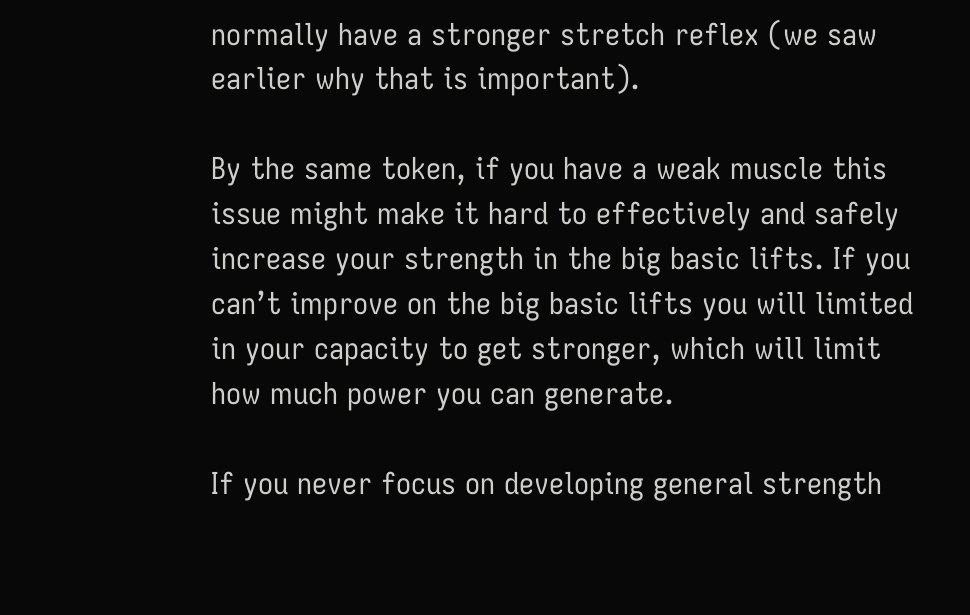normally have a stronger stretch reflex (we saw earlier why that is important).

By the same token, if you have a weak muscle this issue might make it hard to effectively and safely increase your strength in the big basic lifts. If you can’t improve on the big basic lifts you will limited in your capacity to get stronger, which will limit how much power you can generate.

If you never focus on developing general strength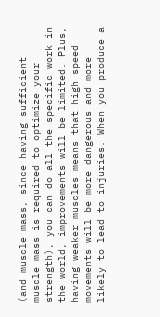(and muscle mass, since having sufficient muscle mass is required to optimize your strength), you can do all the specific work in the world, improvements will be limited. Plus, having weaker muscles means that high speed movements will be more dangerous and more likely to lead to injuries. When you produce a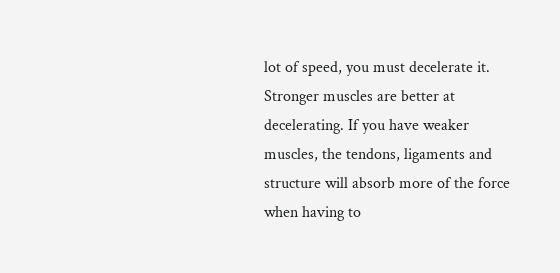lot of speed, you must decelerate it. Stronger muscles are better at decelerating. If you have weaker muscles, the tendons, ligaments and structure will absorb more of the force when having to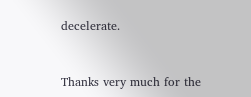decelerate.


Thanks very much for the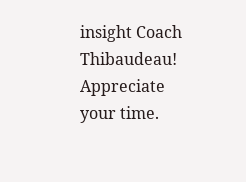insight Coach Thibaudeau! Appreciate your time.